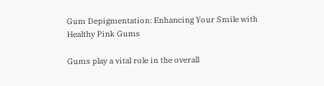Gum Depigmentation: Enhancing Your Smile with Healthy Pink Gums

Gums play a vital role in the overall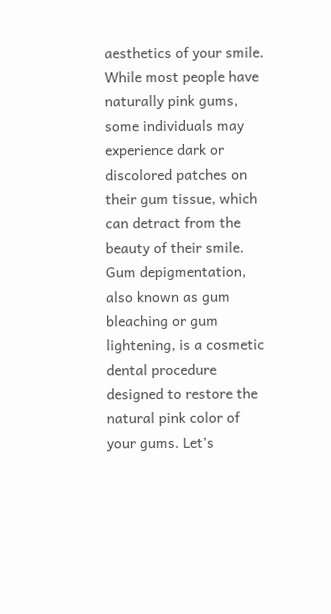aesthetics of your smile. While most people have naturally pink gums, some individuals may experience dark or discolored patches on their gum tissue, which can detract from the beauty of their smile. Gum depigmentation, also known as gum bleaching or gum lightening, is a cosmetic dental procedure designed to restore the natural pink color of your gums. Let’s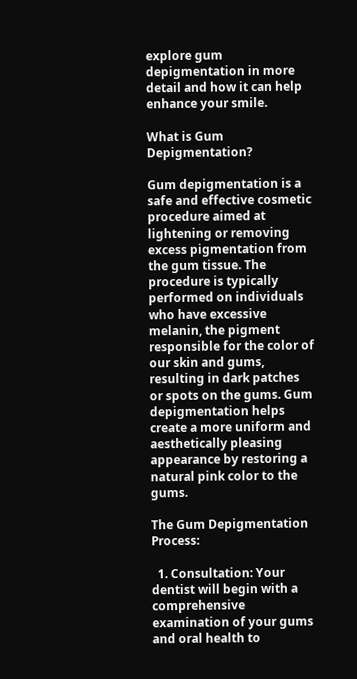explore gum depigmentation in more detail and how it can help enhance your smile.

What is Gum Depigmentation?

Gum depigmentation is a safe and effective cosmetic procedure aimed at lightening or removing excess pigmentation from the gum tissue. The procedure is typically performed on individuals who have excessive melanin, the pigment responsible for the color of our skin and gums, resulting in dark patches or spots on the gums. Gum depigmentation helps create a more uniform and aesthetically pleasing appearance by restoring a natural pink color to the gums.

The Gum Depigmentation Process:

  1. Consultation: Your dentist will begin with a comprehensive examination of your gums and oral health to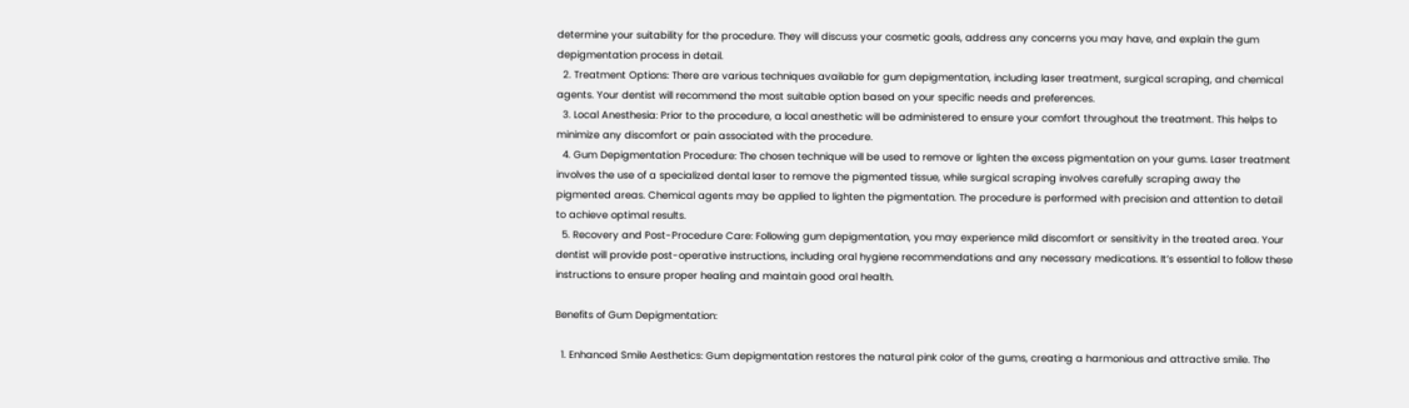determine your suitability for the procedure. They will discuss your cosmetic goals, address any concerns you may have, and explain the gum depigmentation process in detail.
  2. Treatment Options: There are various techniques available for gum depigmentation, including laser treatment, surgical scraping, and chemical agents. Your dentist will recommend the most suitable option based on your specific needs and preferences.
  3. Local Anesthesia: Prior to the procedure, a local anesthetic will be administered to ensure your comfort throughout the treatment. This helps to minimize any discomfort or pain associated with the procedure.
  4. Gum Depigmentation Procedure: The chosen technique will be used to remove or lighten the excess pigmentation on your gums. Laser treatment involves the use of a specialized dental laser to remove the pigmented tissue, while surgical scraping involves carefully scraping away the pigmented areas. Chemical agents may be applied to lighten the pigmentation. The procedure is performed with precision and attention to detail to achieve optimal results.
  5. Recovery and Post-Procedure Care: Following gum depigmentation, you may experience mild discomfort or sensitivity in the treated area. Your dentist will provide post-operative instructions, including oral hygiene recommendations and any necessary medications. It’s essential to follow these instructions to ensure proper healing and maintain good oral health.

Benefits of Gum Depigmentation:

  1. Enhanced Smile Aesthetics: Gum depigmentation restores the natural pink color of the gums, creating a harmonious and attractive smile. The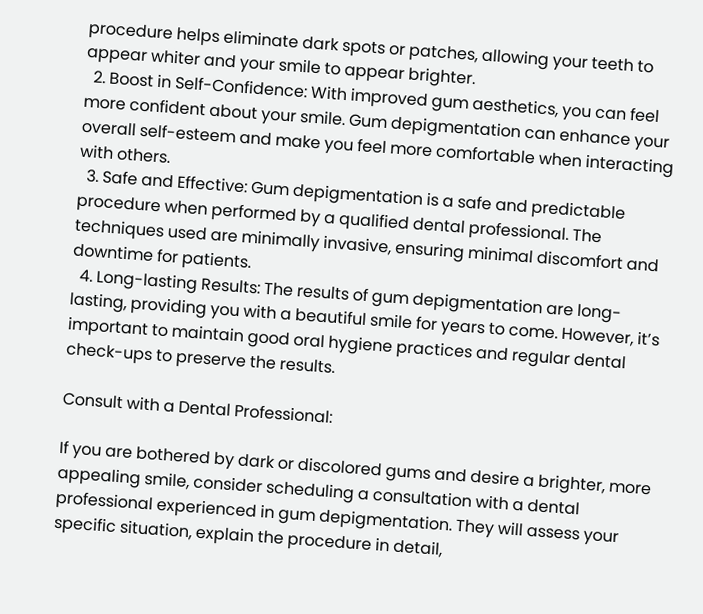procedure helps eliminate dark spots or patches, allowing your teeth to appear whiter and your smile to appear brighter.
  2. Boost in Self-Confidence: With improved gum aesthetics, you can feel more confident about your smile. Gum depigmentation can enhance your overall self-esteem and make you feel more comfortable when interacting with others.
  3. Safe and Effective: Gum depigmentation is a safe and predictable procedure when performed by a qualified dental professional. The techniques used are minimally invasive, ensuring minimal discomfort and downtime for patients.
  4. Long-lasting Results: The results of gum depigmentation are long-lasting, providing you with a beautiful smile for years to come. However, it’s important to maintain good oral hygiene practices and regular dental check-ups to preserve the results.

Consult with a Dental Professional:

If you are bothered by dark or discolored gums and desire a brighter, more appealing smile, consider scheduling a consultation with a dental professional experienced in gum depigmentation. They will assess your specific situation, explain the procedure in detail,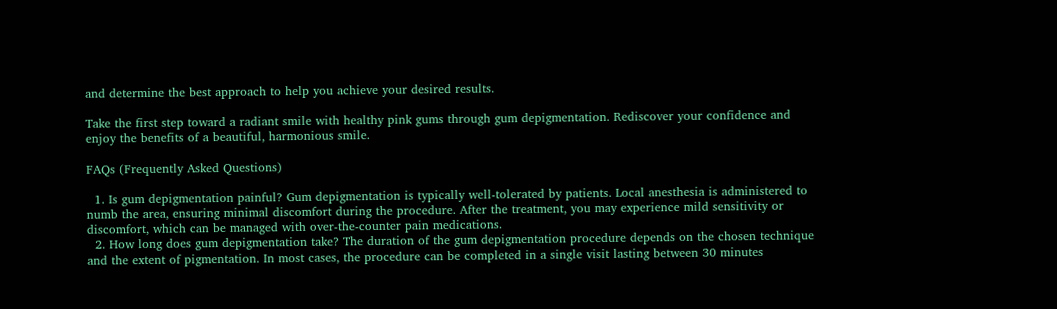and determine the best approach to help you achieve your desired results.

Take the first step toward a radiant smile with healthy pink gums through gum depigmentation. Rediscover your confidence and enjoy the benefits of a beautiful, harmonious smile.

FAQs (Frequently Asked Questions)

  1. Is gum depigmentation painful? Gum depigmentation is typically well-tolerated by patients. Local anesthesia is administered to numb the area, ensuring minimal discomfort during the procedure. After the treatment, you may experience mild sensitivity or discomfort, which can be managed with over-the-counter pain medications.
  2. How long does gum depigmentation take? The duration of the gum depigmentation procedure depends on the chosen technique and the extent of pigmentation. In most cases, the procedure can be completed in a single visit lasting between 30 minutes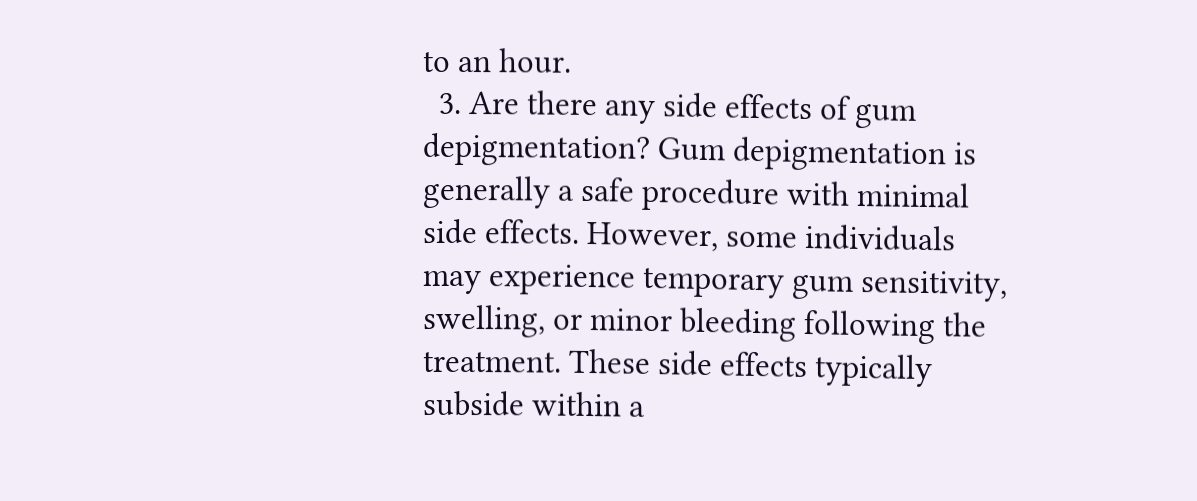to an hour.
  3. Are there any side effects of gum depigmentation? Gum depigmentation is generally a safe procedure with minimal side effects. However, some individuals may experience temporary gum sensitivity, swelling, or minor bleeding following the treatment. These side effects typically subside within a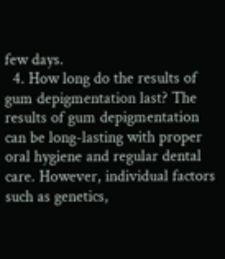few days.
  4. How long do the results of gum depigmentation last? The results of gum depigmentation can be long-lasting with proper oral hygiene and regular dental care. However, individual factors such as genetics,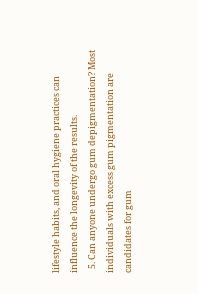lifestyle habits, and oral hygiene practices can influence the longevity of the results.
  5. Can anyone undergo gum depigmentation? Most individuals with excess gum pigmentation are candidates for gum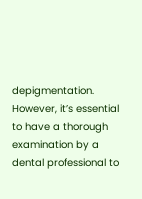depigmentation. However, it’s essential to have a thorough examination by a dental professional to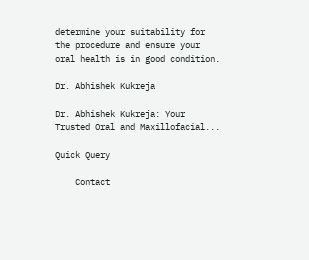determine your suitability for the procedure and ensure your oral health is in good condition.

Dr. Abhishek Kukreja

Dr. Abhishek Kukreja: Your Trusted Oral and Maxillofacial...

Quick Query

    Contact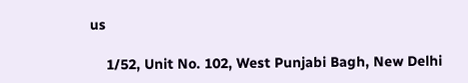us

    1/52, Unit No. 102, West Punjabi Bagh, New Delhi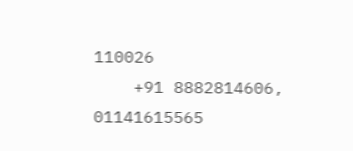110026
    +91 8882814606, 01141615565